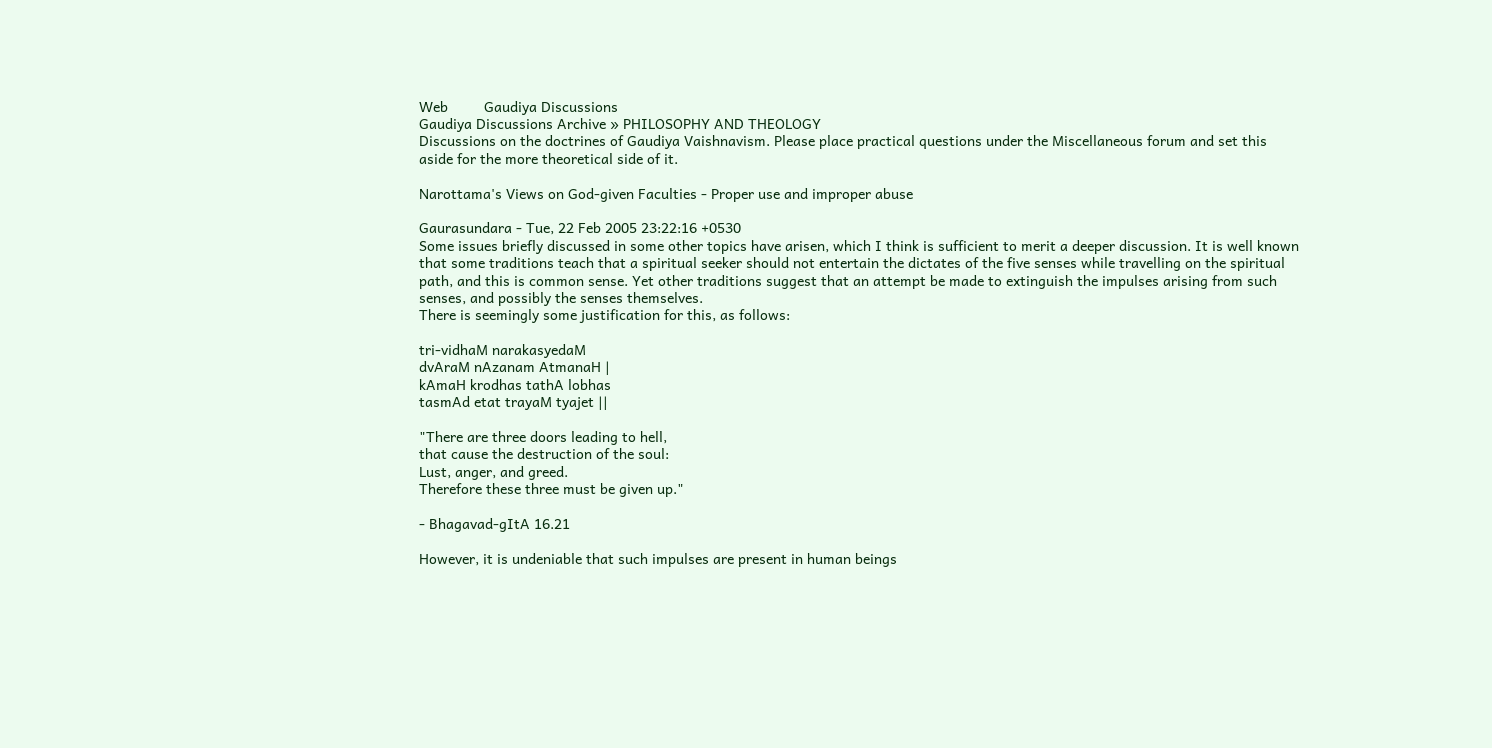Web         Gaudiya Discussions
Gaudiya Discussions Archive » PHILOSOPHY AND THEOLOGY
Discussions on the doctrines of Gaudiya Vaishnavism. Please place practical questions under the Miscellaneous forum and set this aside for the more theoretical side of it.

Narottama's Views on God-given Faculties - Proper use and improper abuse

Gaurasundara - Tue, 22 Feb 2005 23:22:16 +0530
Some issues briefly discussed in some other topics have arisen, which I think is sufficient to merit a deeper discussion. It is well known that some traditions teach that a spiritual seeker should not entertain the dictates of the five senses while travelling on the spiritual path, and this is common sense. Yet other traditions suggest that an attempt be made to extinguish the impulses arising from such senses, and possibly the senses themselves.
There is seemingly some justification for this, as follows:

tri-vidhaM narakasyedaM
dvAraM nAzanam AtmanaH |
kAmaH krodhas tathA lobhas
tasmAd etat trayaM tyajet ||

"There are three doors leading to hell,
that cause the destruction of the soul:
Lust, anger, and greed.
Therefore these three must be given up."

- Bhagavad-gItA 16.21

However, it is undeniable that such impulses are present in human beings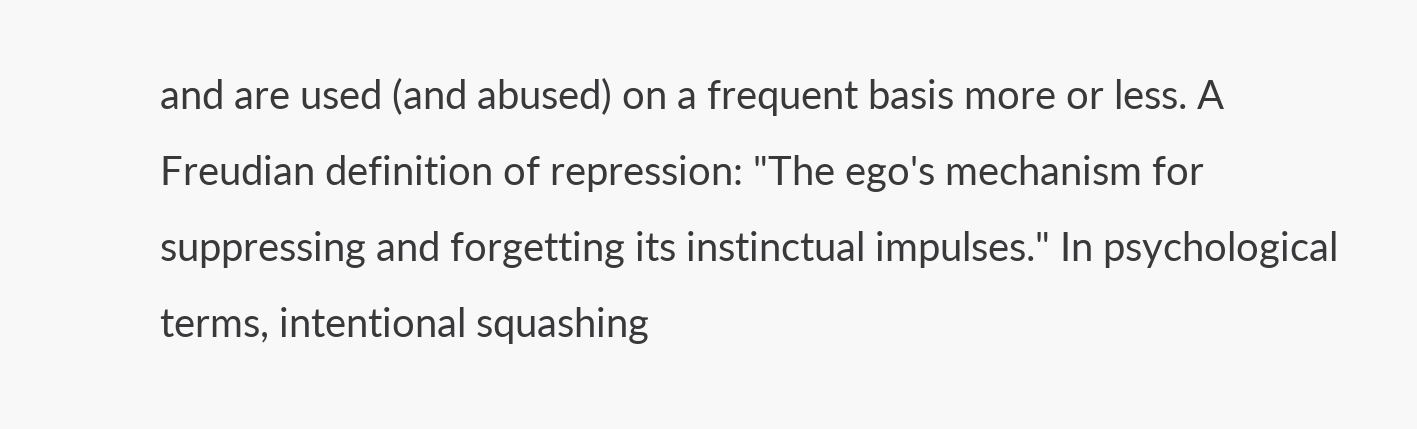and are used (and abused) on a frequent basis more or less. A Freudian definition of repression: "The ego's mechanism for suppressing and forgetting its instinctual impulses." In psychological terms, intentional squashing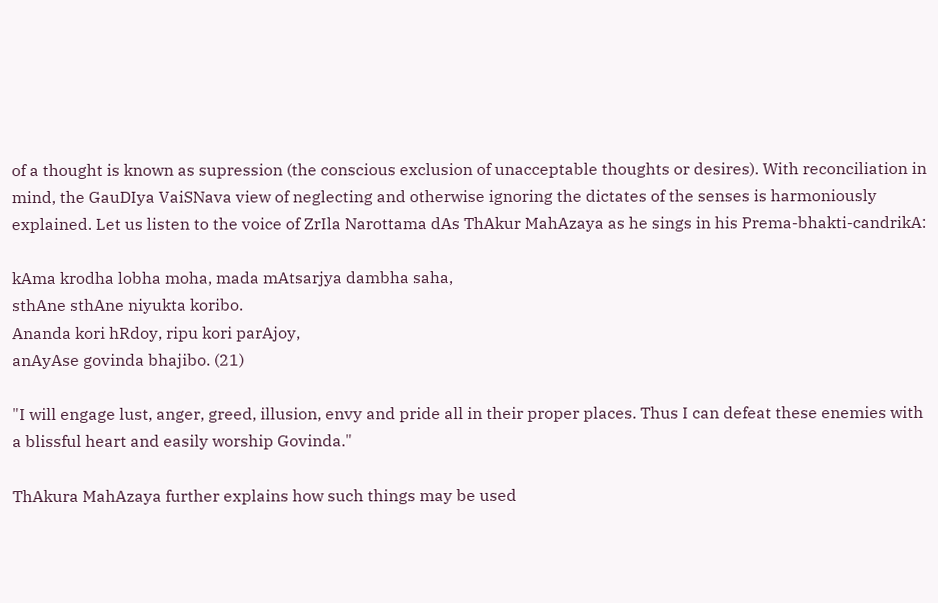of a thought is known as supression (the conscious exclusion of unacceptable thoughts or desires). With reconciliation in mind, the GauDIya VaiSNava view of neglecting and otherwise ignoring the dictates of the senses is harmoniously explained. Let us listen to the voice of ZrIla Narottama dAs ThAkur MahAzaya as he sings in his Prema-bhakti-candrikA:

kAma krodha lobha moha, mada mAtsarjya dambha saha,
sthAne sthAne niyukta koribo.
Ananda kori hRdoy, ripu kori parAjoy,
anAyAse govinda bhajibo. (21)

"I will engage lust, anger, greed, illusion, envy and pride all in their proper places. Thus I can defeat these enemies with a blissful heart and easily worship Govinda."

ThAkura MahAzaya further explains how such things may be used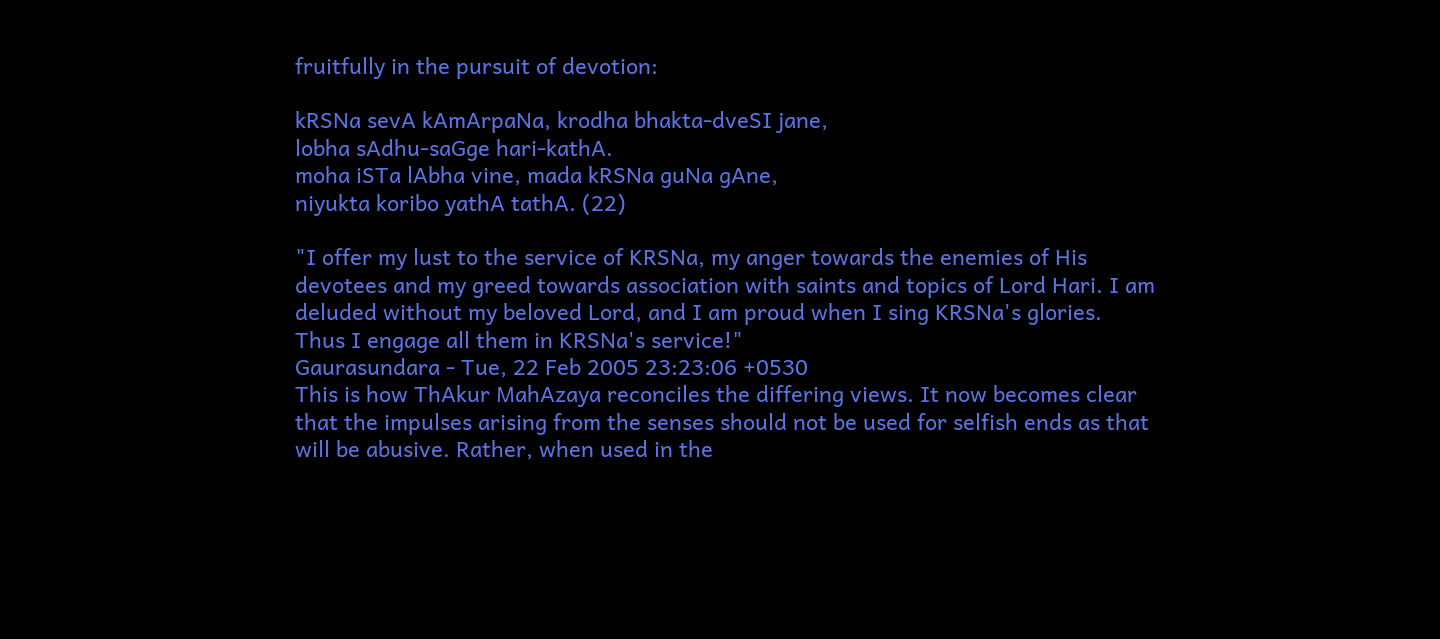fruitfully in the pursuit of devotion:

kRSNa sevA kAmArpaNa, krodha bhakta-dveSI jane,
lobha sAdhu-saGge hari-kathA.
moha iSTa lAbha vine, mada kRSNa guNa gAne,
niyukta koribo yathA tathA. (22)

"I offer my lust to the service of KRSNa, my anger towards the enemies of His devotees and my greed towards association with saints and topics of Lord Hari. I am deluded without my beloved Lord, and I am proud when I sing KRSNa's glories.
Thus I engage all them in KRSNa's service!"
Gaurasundara - Tue, 22 Feb 2005 23:23:06 +0530
This is how ThAkur MahAzaya reconciles the differing views. It now becomes clear that the impulses arising from the senses should not be used for selfish ends as that will be abusive. Rather, when used in the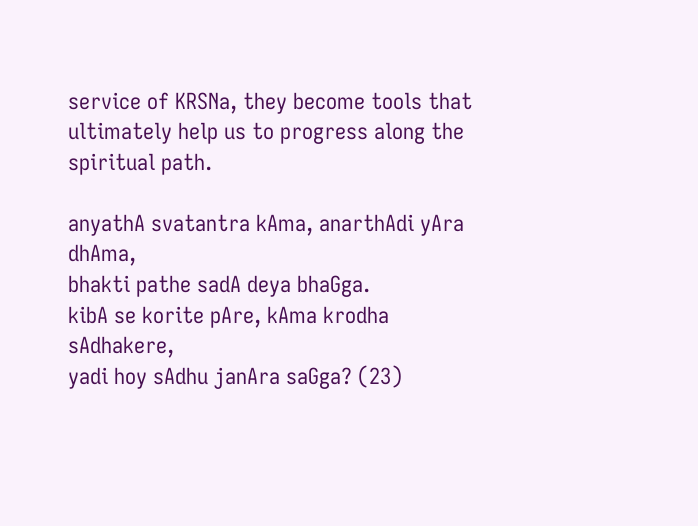service of KRSNa, they become tools that ultimately help us to progress along the spiritual path.

anyathA svatantra kAma, anarthAdi yAra dhAma,
bhakti pathe sadA deya bhaGga.
kibA se korite pAre, kAma krodha sAdhakere,
yadi hoy sAdhu janAra saGga? (23)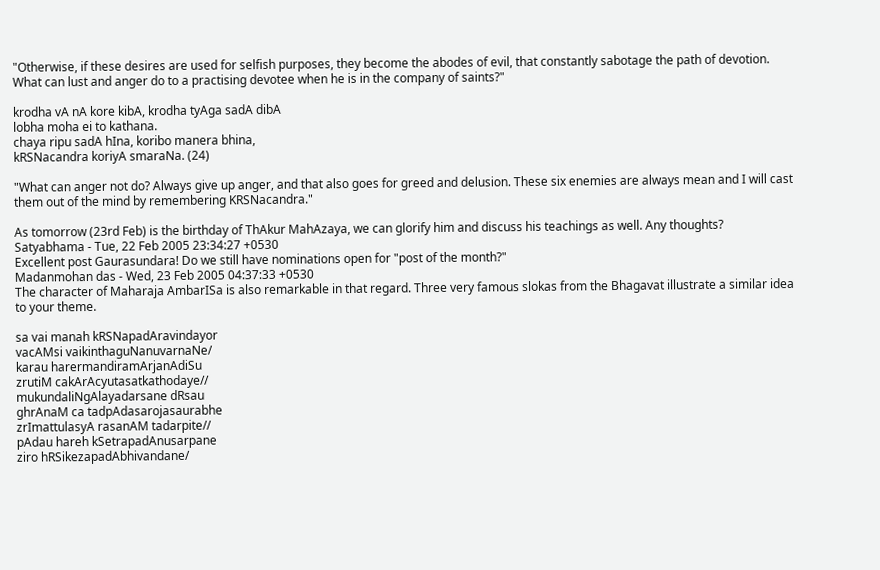"Otherwise, if these desires are used for selfish purposes, they become the abodes of evil, that constantly sabotage the path of devotion. What can lust and anger do to a practising devotee when he is in the company of saints?"

krodha vA nA kore kibA, krodha tyAga sadA dibA
lobha moha ei to kathana.
chaya ripu sadA hIna, koribo manera bhina,
kRSNacandra koriyA smaraNa. (24)

"What can anger not do? Always give up anger, and that also goes for greed and delusion. These six enemies are always mean and I will cast them out of the mind by remembering KRSNacandra."

As tomorrow (23rd Feb) is the birthday of ThAkur MahAzaya, we can glorify him and discuss his teachings as well. Any thoughts?
Satyabhama - Tue, 22 Feb 2005 23:34:27 +0530
Excellent post Gaurasundara! Do we still have nominations open for "post of the month?"
Madanmohan das - Wed, 23 Feb 2005 04:37:33 +0530
The character of Maharaja AmbarISa is also remarkable in that regard. Three very famous slokas from the Bhagavat illustrate a similar idea to your theme.

sa vai manah kRSNapadAravindayor
vacAMsi vaikinthaguNanuvarnaNe/
karau harermandiramArjanAdiSu
zrutiM cakArAcyutasatkathodaye//
mukundaliNgAlayadarsane dRsau
ghrAnaM ca tadpAdasarojasaurabhe
zrImattulasyA rasanAM tadarpite//
pAdau hareh kSetrapadAnusarpane
ziro hRSikezapadAbhivandane/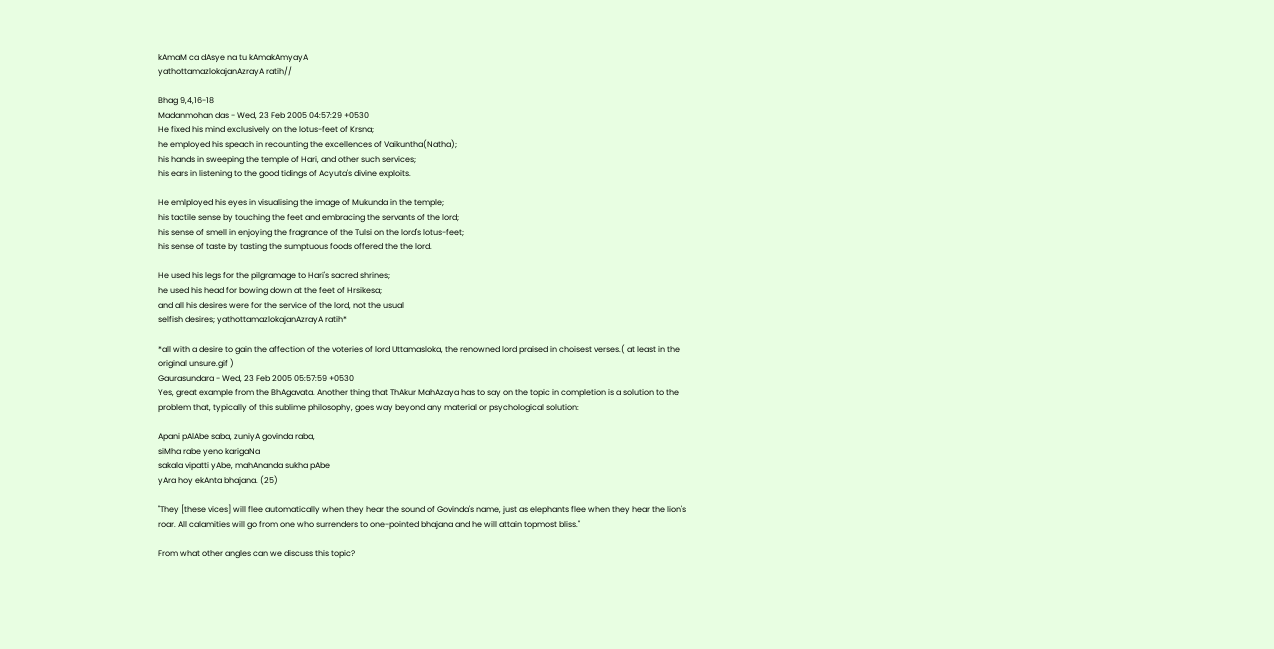kAmaM ca dAsye na tu kAmakAmyayA
yathottamazlokajanAzrayA ratih//

Bhag 9,4,16-18
Madanmohan das - Wed, 23 Feb 2005 04:57:29 +0530
He fixed his mind exclusively on the lotus-feet of Krsna;
he employed his speach in recounting the excellences of Vaikuntha(Natha);
his hands in sweeping the temple of Hari, and other such services;
his ears in listening to the good tidings of Acyuta's divine exploits.

He emlployed his eyes in visualising the image of Mukunda in the temple;
his tactile sense by touching the feet and embracing the servants of the lord;
his sense of smell in enjoying the fragrance of the Tulsi on the lord's lotus-feet;
his sense of taste by tasting the sumptuous foods offered the the lord.

He used his legs for the pilgramage to Hari's sacred shrines;
he used his head for bowing down at the feet of Hrsikesa;
and all his desires were for the service of the lord, not the usual
selfish desires; yathottamazlokajanAzrayA ratih*

*all with a desire to gain the affection of the voteries of lord Uttamasloka, the renowned lord praised in choisest verses.( at least in the original unsure.gif )
Gaurasundara - Wed, 23 Feb 2005 05:57:59 +0530
Yes, great example from the BhAgavata. Another thing that ThAkur MahAzaya has to say on the topic in completion is a solution to the problem that, typically of this sublime philosophy, goes way beyond any material or psychological solution:

Apani pAlAbe saba, zuniyA govinda raba,
siMha rabe yeno karigaNa
sakala vipatti yAbe, mahAnanda sukha pAbe
yAra hoy ekAnta bhajana. (25)

"They [these vices] will flee automatically when they hear the sound of Govinda's name, just as elephants flee when they hear the lion's roar. All calamities will go from one who surrenders to one-pointed bhajana and he will attain topmost bliss."

From what other angles can we discuss this topic?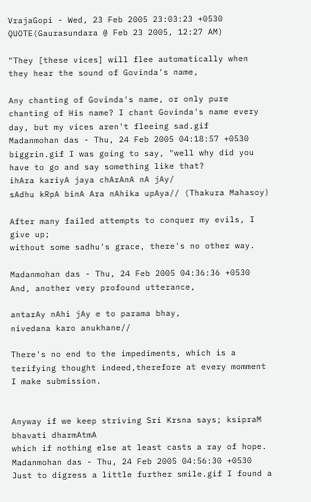VrajaGopi - Wed, 23 Feb 2005 23:03:23 +0530
QUOTE(Gaurasundara @ Feb 23 2005, 12:27 AM)

"They [these vices] will flee automatically when they hear the sound of Govinda's name,

Any chanting of Govinda's name, or only pure chanting of His name? I chant Govinda's name every day, but my vices aren't fleeing sad.gif
Madanmohan das - Thu, 24 Feb 2005 04:18:57 +0530
biggrin.gif I was going to say, "well why did you have to go and say something like that?
ihAra kariyA jaya chArAnA nA jAy/
sAdhu kRpA binA Ara nAhika upAya// (Thakura Mahasoy)

After many failed attempts to conquer my evils, I give up;
without some sadhu's grace, there's no other way.

Madanmohan das - Thu, 24 Feb 2005 04:36:36 +0530
And, another very profound utterance,

antarAy nAhi jAy e to parama bhay,
nivedana karo anukhane//

There's no end to the impediments, which is a terifying thought indeed,therefore at every momment I make submission.


Anyway if we keep striving Sri Krsna says; ksipraM bhavati dharmAtmA
which if nothing else at least casts a ray of hope.
Madanmohan das - Thu, 24 Feb 2005 04:56:30 +0530
Just to digress a little further smile.gif I found a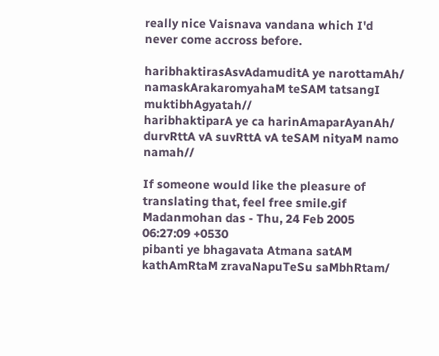really nice Vaisnava vandana which I'd never come accross before.

haribhaktirasAsvAdamuditA ye narottamAh/
namaskArakaromyahaM teSAM tatsangI muktibhAgyatah//
haribhaktiparA ye ca harinAmaparAyanAh/
durvRttA vA suvRttA vA teSAM nityaM namo namah//

If someone would like the pleasure of translating that, feel free smile.gif
Madanmohan das - Thu, 24 Feb 2005 06:27:09 +0530
pibanti ye bhagavata Atmana satAM
kathAmRtaM zravaNapuTeSu saMbhRtam/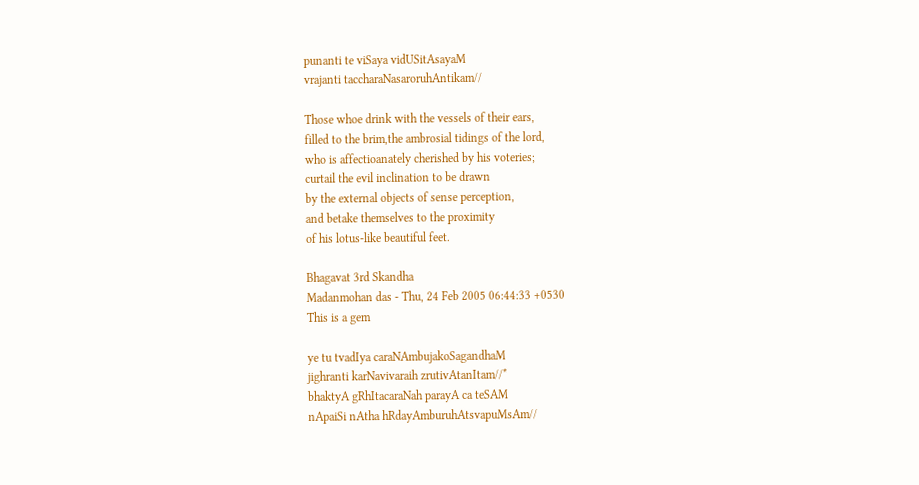punanti te viSaya vidUSitAsayaM
vrajanti taccharaNasaroruhAntikam//

Those whoe drink with the vessels of their ears,
filled to the brim,the ambrosial tidings of the lord,
who is affectioanately cherished by his voteries;
curtail the evil inclination to be drawn
by the external objects of sense perception,
and betake themselves to the proximity
of his lotus-like beautiful feet.

Bhagavat 3rd Skandha
Madanmohan das - Thu, 24 Feb 2005 06:44:33 +0530
This is a gem

ye tu tvadIya caraNAmbujakoSagandhaM
jighranti karNavivaraih zrutivAtanItam//*
bhaktyA gRhItacaraNah parayA ca teSAM
nApaiSi nAtha hRdayAmburuhAtsvapuMsAm//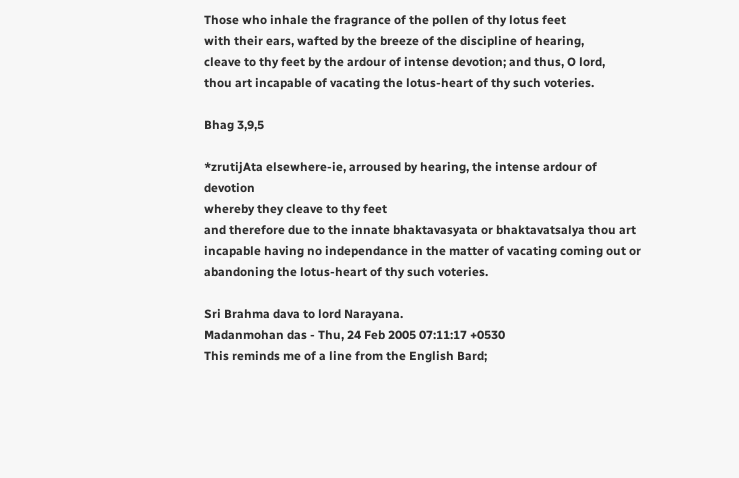Those who inhale the fragrance of the pollen of thy lotus feet
with their ears, wafted by the breeze of the discipline of hearing,
cleave to thy feet by the ardour of intense devotion; and thus, O lord,
thou art incapable of vacating the lotus-heart of thy such voteries.

Bhag 3,9,5

*zrutijAta elsewhere-ie, arroused by hearing, the intense ardour of devotion
whereby they cleave to thy feet
and therefore due to the innate bhaktavasyata or bhaktavatsalya thou art incapable having no independance in the matter of vacating coming out or abandoning the lotus-heart of thy such voteries.

Sri Brahma dava to lord Narayana.
Madanmohan das - Thu, 24 Feb 2005 07:11:17 +0530
This reminds me of a line from the English Bard;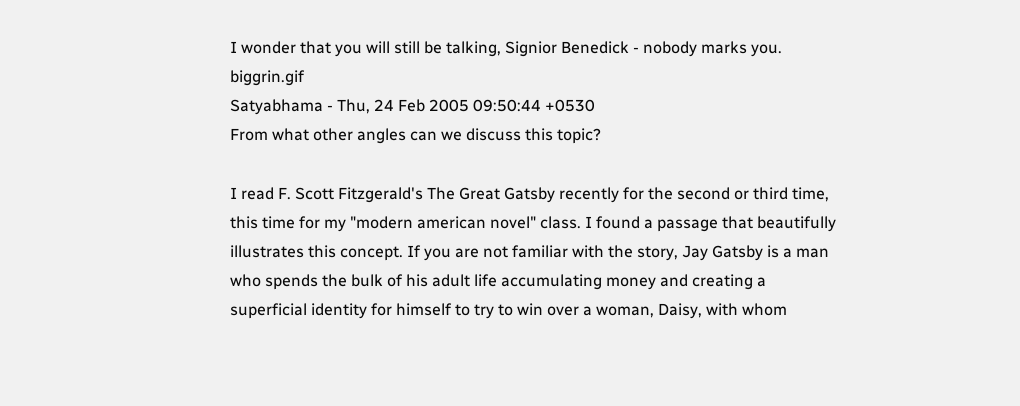I wonder that you will still be talking, Signior Benedick - nobody marks you. biggrin.gif
Satyabhama - Thu, 24 Feb 2005 09:50:44 +0530
From what other angles can we discuss this topic?

I read F. Scott Fitzgerald's The Great Gatsby recently for the second or third time, this time for my "modern american novel" class. I found a passage that beautifully illustrates this concept. If you are not familiar with the story, Jay Gatsby is a man who spends the bulk of his adult life accumulating money and creating a superficial identity for himself to try to win over a woman, Daisy, with whom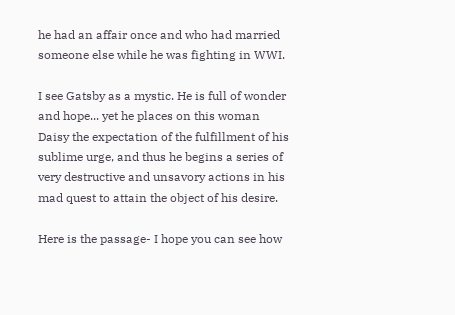he had an affair once and who had married someone else while he was fighting in WWI.

I see Gatsby as a mystic. He is full of wonder and hope... yet he places on this woman Daisy the expectation of the fulfillment of his sublime urge, and thus he begins a series of very destructive and unsavory actions in his mad quest to attain the object of his desire.

Here is the passage- I hope you can see how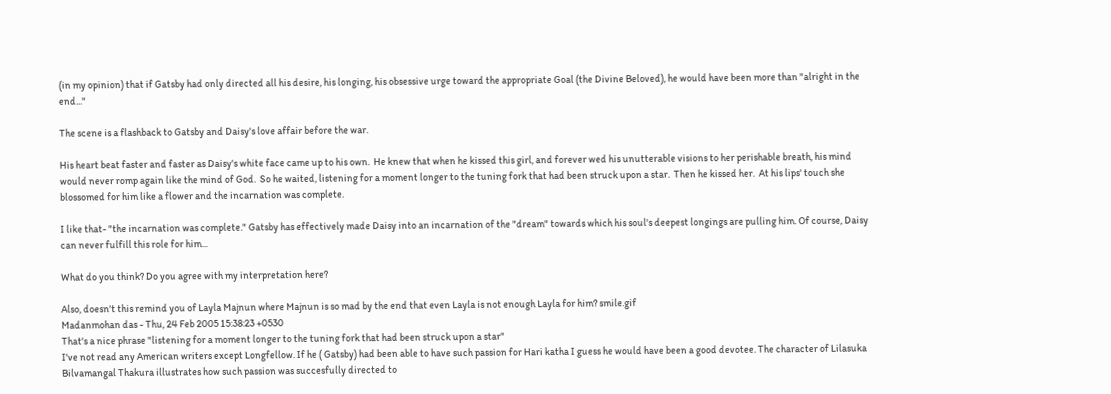(in my opinion) that if Gatsby had only directed all his desire, his longing, his obsessive urge toward the appropriate Goal (the Divine Beloved), he would have been more than "alright in the end..."

The scene is a flashback to Gatsby and Daisy's love affair before the war.

His heart beat faster and faster as Daisy's white face came up to his own.  He knew that when he kissed this girl, and forever wed his unutterable visions to her perishable breath, his mind would never romp again like the mind of God.  So he waited, listening for a moment longer to the tuning fork that had been struck upon a star.  Then he kissed her.  At his lips' touch she blossomed for him like a flower and the incarnation was complete.

I like that- "the incarnation was complete." Gatsby has effectively made Daisy into an incarnation of the "dream" towards which his soul's deepest longings are pulling him. Of course, Daisy can never fulfill this role for him...

What do you think? Do you agree with my interpretation here?

Also, doesn't this remind you of Layla Majnun where Majnun is so mad by the end that even Layla is not enough Layla for him? smile.gif
Madanmohan das - Thu, 24 Feb 2005 15:38:23 +0530
That's a nice phrase "listening for a moment longer to the tuning fork that had been struck upon a star"
I've not read any American writers except Longfellow. If he ( Gatsby) had been able to have such passion for Hari katha I guess he would have been a good devotee. The character of Lilasuka Bilvamangal Thakura illustrates how such passion was succesfully directed to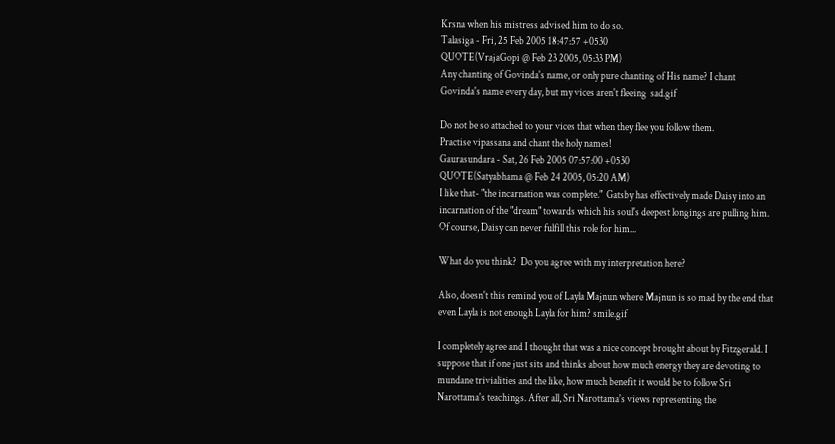Krsna when his mistress advised him to do so.
Talasiga - Fri, 25 Feb 2005 18:47:57 +0530
QUOTE(VrajaGopi @ Feb 23 2005, 05:33 PM)
Any chanting of Govinda's name, or only pure chanting of His name? I chant Govinda's name every day, but my vices aren't fleeing  sad.gif

Do not be so attached to your vices that when they flee you follow them.
Practise vipassana and chant the holy names!
Gaurasundara - Sat, 26 Feb 2005 07:57:00 +0530
QUOTE(Satyabhama @ Feb 24 2005, 05:20 AM)
I like that- "the incarnation was complete."  Gatsby has effectively made Daisy into an incarnation of the "dream" towards which his soul's deepest longings are pulling him.  Of course, Daisy can never fulfill this role for him...

What do you think?  Do you agree with my interpretation here?

Also, doesn't this remind you of Layla Majnun where Majnun is so mad by the end that even Layla is not enough Layla for him? smile.gif

I completely agree and I thought that was a nice concept brought about by Fitzgerald. I suppose that if one just sits and thinks about how much energy they are devoting to mundane trivialities and the like, how much benefit it would be to follow Sri Narottama's teachings. After all, Sri Narottama's views representing the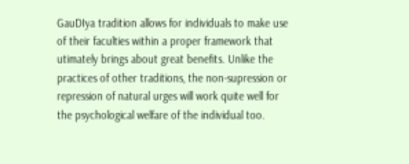GauDIya tradition allows for individuals to make use of their faculties within a proper framework that utimately brings about great benefits. Unlike the practices of other traditions, the non-supression or repression of natural urges will work quite well for the psychological welfare of the individual too.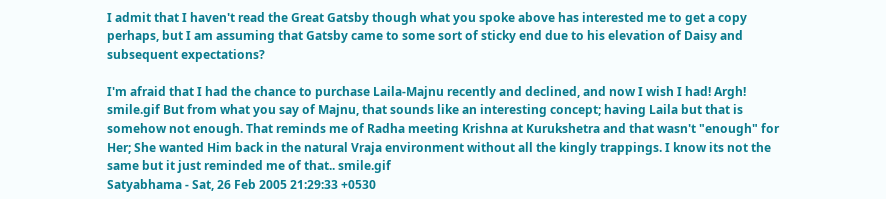I admit that I haven't read the Great Gatsby though what you spoke above has interested me to get a copy perhaps, but I am assuming that Gatsby came to some sort of sticky end due to his elevation of Daisy and subsequent expectations?

I'm afraid that I had the chance to purchase Laila-Majnu recently and declined, and now I wish I had! Argh! smile.gif But from what you say of Majnu, that sounds like an interesting concept; having Laila but that is somehow not enough. That reminds me of Radha meeting Krishna at Kurukshetra and that wasn't "enough" for Her; She wanted Him back in the natural Vraja environment without all the kingly trappings. I know its not the same but it just reminded me of that.. smile.gif
Satyabhama - Sat, 26 Feb 2005 21:29:33 +0530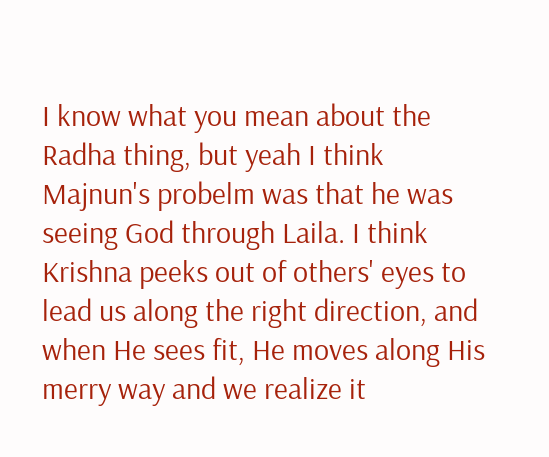I know what you mean about the Radha thing, but yeah I think Majnun's probelm was that he was seeing God through Laila. I think Krishna peeks out of others' eyes to lead us along the right direction, and when He sees fit, He moves along His merry way and we realize it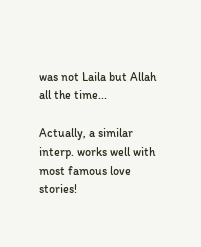was not Laila but Allah all the time...

Actually, a similar interp. works well with most famous love stories!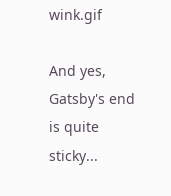wink.gif

And yes, Gatsby's end is quite sticky...